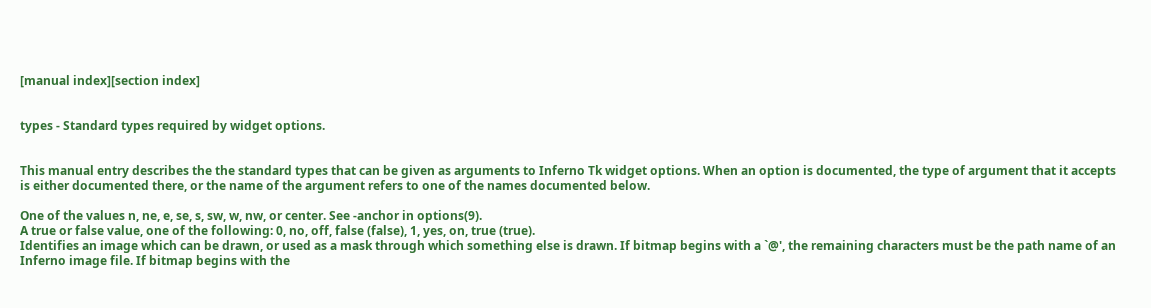[manual index][section index]


types - Standard types required by widget options.


This manual entry describes the the standard types that can be given as arguments to Inferno Tk widget options. When an option is documented, the type of argument that it accepts is either documented there, or the name of the argument refers to one of the names documented below.

One of the values n, ne, e, se, s, sw, w, nw, or center. See -anchor in options(9).
A true or false value, one of the following: 0, no, off, false (false), 1, yes, on, true (true).
Identifies an image which can be drawn, or used as a mask through which something else is drawn. If bitmap begins with a `@', the remaining characters must be the path name of an Inferno image file. If bitmap begins with the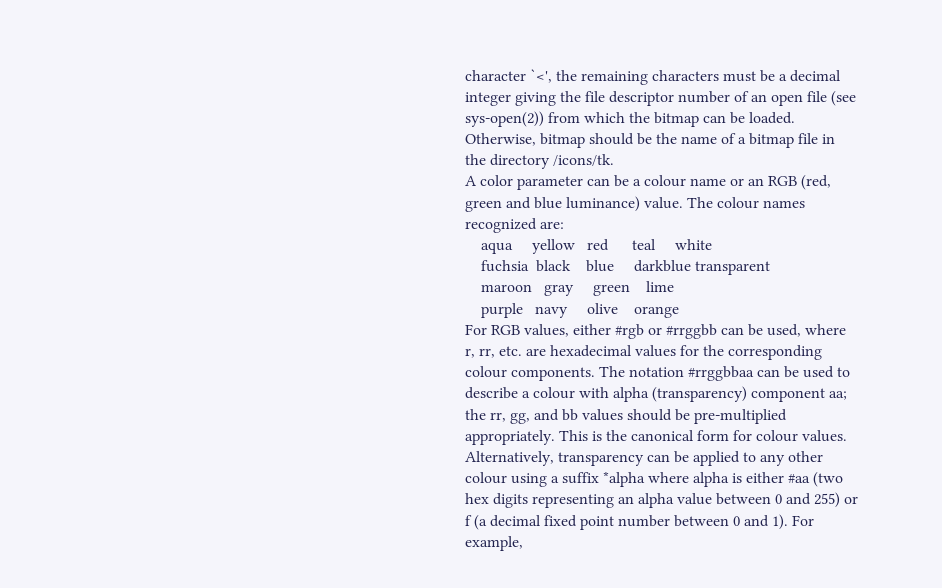character `<', the remaining characters must be a decimal integer giving the file descriptor number of an open file (see sys-open(2)) from which the bitmap can be loaded. Otherwise, bitmap should be the name of a bitmap file in the directory /icons/tk.
A color parameter can be a colour name or an RGB (red, green and blue luminance) value. The colour names recognized are:
    aqua     yellow   red      teal     white
    fuchsia  black    blue     darkblue transparent
    maroon   gray     green    lime
    purple   navy     olive    orange
For RGB values, either #rgb or #rrggbb can be used, where r, rr, etc. are hexadecimal values for the corresponding colour components. The notation #rrggbbaa can be used to describe a colour with alpha (transparency) component aa; the rr, gg, and bb values should be pre-multiplied appropriately. This is the canonical form for colour values. Alternatively, transparency can be applied to any other colour using a suffix *alpha where alpha is either #aa (two hex digits representing an alpha value between 0 and 255) or f (a decimal fixed point number between 0 and 1). For example,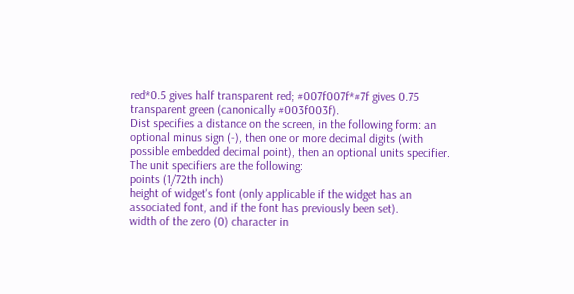red*0.5 gives half transparent red; #007f007f*#7f gives 0.75 transparent green (canonically #003f003f).
Dist specifies a distance on the screen, in the following form: an optional minus sign (-), then one or more decimal digits (with possible embedded decimal point), then an optional units specifier. The unit specifiers are the following:
points (1/72th inch)
height of widget's font (only applicable if the widget has an associated font, and if the font has previously been set).
width of the zero (0) character in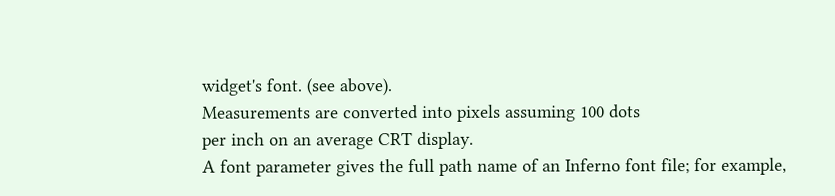widget's font. (see above).
Measurements are converted into pixels assuming 100 dots
per inch on an average CRT display.
A font parameter gives the full path name of an Inferno font file; for example,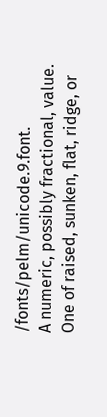/fonts/pelm/unicode.9.font.
A numeric, possibly fractional, value.
One of raised, sunken, flat, ridge, or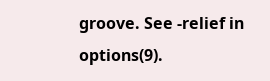groove. See -relief in options(9).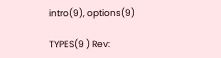intro(9), options(9)

TYPES(9 ) Rev: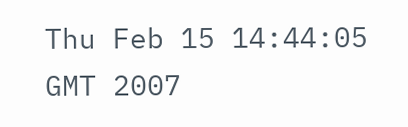Thu Feb 15 14:44:05 GMT 2007